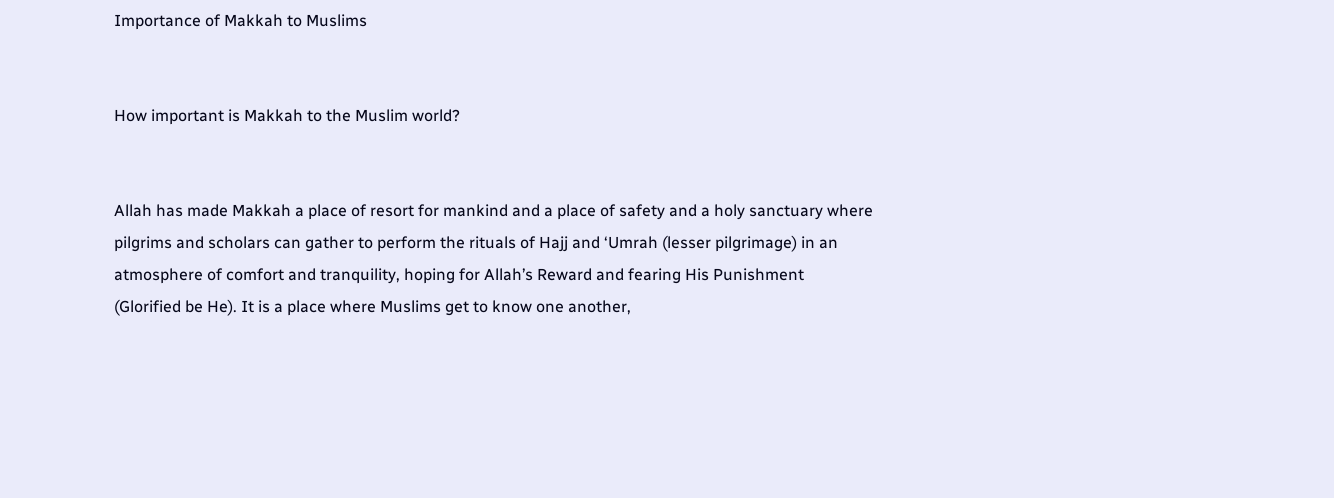Importance of Makkah to Muslims


How important is Makkah to the Muslim world?


Allah has made Makkah a place of resort for mankind and a place of safety and a holy sanctuary where pilgrims and scholars can gather to perform the rituals of Hajj and ‘Umrah (lesser pilgrimage) in an atmosphere of comfort and tranquility, hoping for Allah’s Reward and fearing His Punishment (Glorified be He). It is a place where Muslims get to know one another,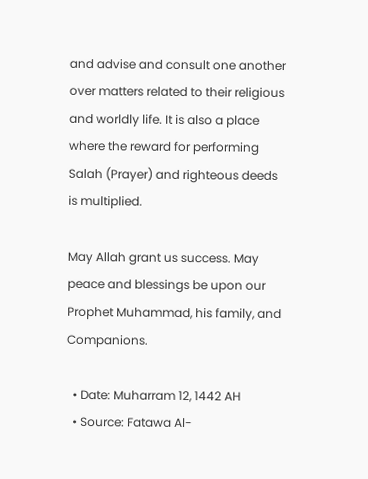and advise and consult one another over matters related to their religious and worldly life. It is also a place where the reward for performing Salah (Prayer) and righteous deeds is multiplied.

May Allah grant us success. May peace and blessings be upon our Prophet Muhammad, his family, and Companions.

  • Date: Muharram 12, 1442 AH
  • Source: Fatawa Al-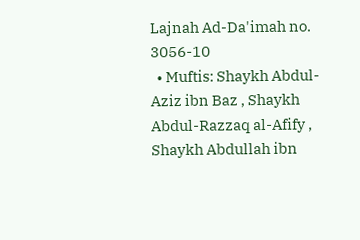Lajnah Ad-Da'imah no. 3056-10
  • Muftis: Shaykh Abdul-Aziz ibn Baz , Shaykh Abdul-Razzaq al-Afify , Shaykh Abdullah ibn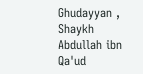Ghudayyan , Shaykh Abdullah ibn Qa'ud